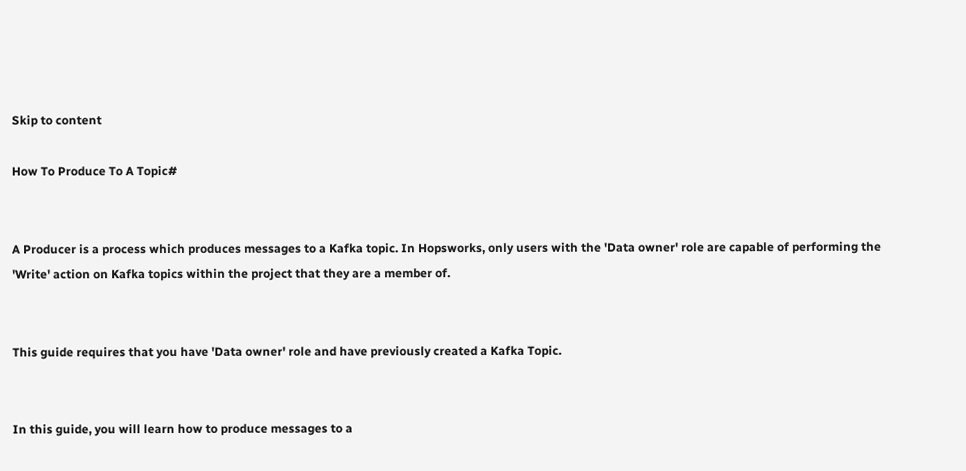Skip to content

How To Produce To A Topic#


A Producer is a process which produces messages to a Kafka topic. In Hopsworks, only users with the 'Data owner' role are capable of performing the 'Write' action on Kafka topics within the project that they are a member of.


This guide requires that you have 'Data owner' role and have previously created a Kafka Topic.


In this guide, you will learn how to produce messages to a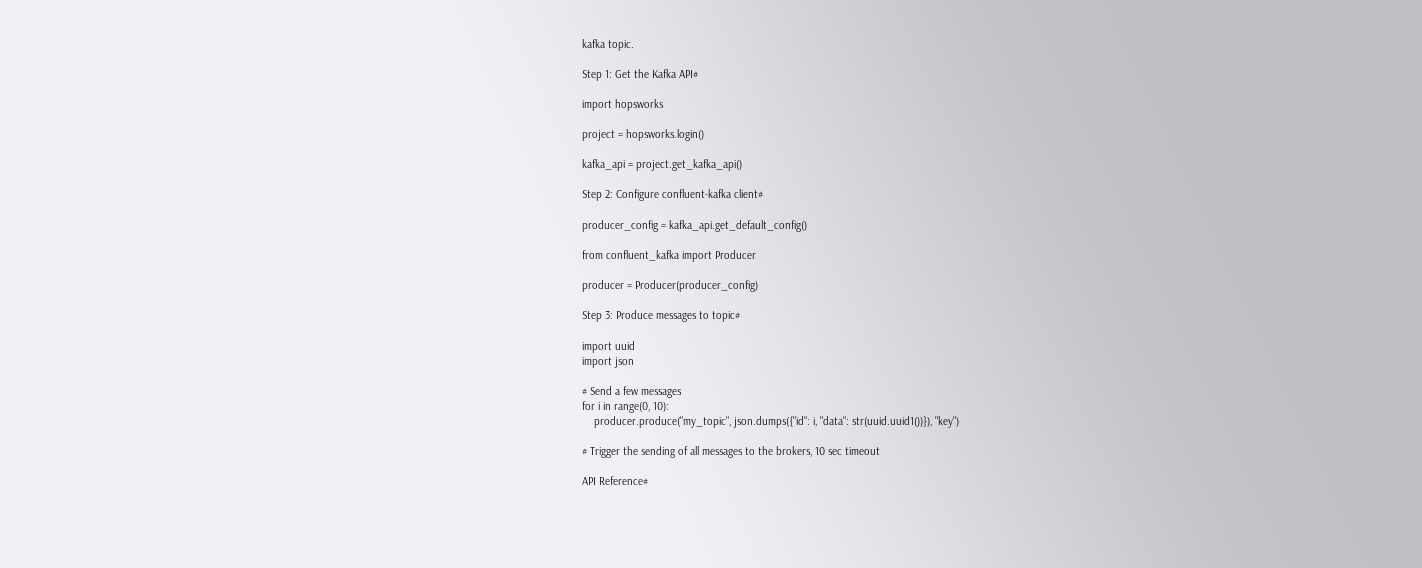kafka topic.

Step 1: Get the Kafka API#

import hopsworks

project = hopsworks.login()

kafka_api = project.get_kafka_api()

Step 2: Configure confluent-kafka client#

producer_config = kafka_api.get_default_config()

from confluent_kafka import Producer

producer = Producer(producer_config)

Step 3: Produce messages to topic#

import uuid
import json

# Send a few messages
for i in range(0, 10):
    producer.produce("my_topic", json.dumps({"id": i, "data": str(uuid.uuid1())}), "key")

# Trigger the sending of all messages to the brokers, 10 sec timeout

API Reference#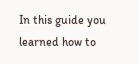In this guide you learned how to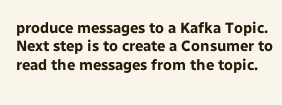produce messages to a Kafka Topic. Next step is to create a Consumer to read the messages from the topic.